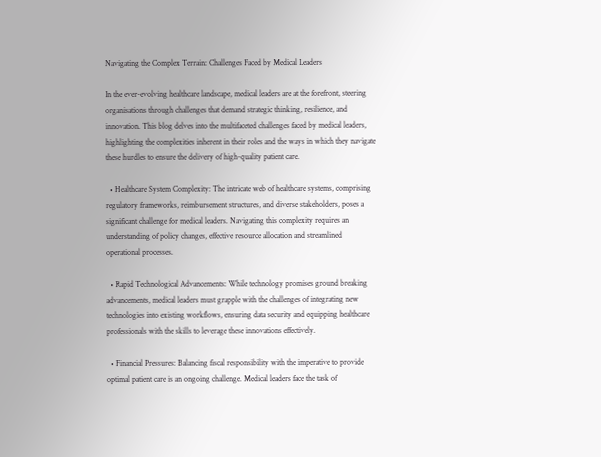Navigating the Complex Terrain: Challenges Faced by Medical Leaders

In the ever-evolving healthcare landscape, medical leaders are at the forefront, steering organisations through challenges that demand strategic thinking, resilience, and innovation. This blog delves into the multifaceted challenges faced by medical leaders, highlighting the complexities inherent in their roles and the ways in which they navigate these hurdles to ensure the delivery of high-quality patient care.

  • Healthcare System Complexity: The intricate web of healthcare systems, comprising regulatory frameworks, reimbursement structures, and diverse stakeholders, poses a significant challenge for medical leaders. Navigating this complexity requires an understanding of policy changes, effective resource allocation and streamlined operational processes.

  • Rapid Technological Advancements: While technology promises ground breaking advancements, medical leaders must grapple with the challenges of integrating new technologies into existing workflows, ensuring data security and equipping healthcare professionals with the skills to leverage these innovations effectively.

  • Financial Pressures: Balancing fiscal responsibility with the imperative to provide optimal patient care is an ongoing challenge. Medical leaders face the task of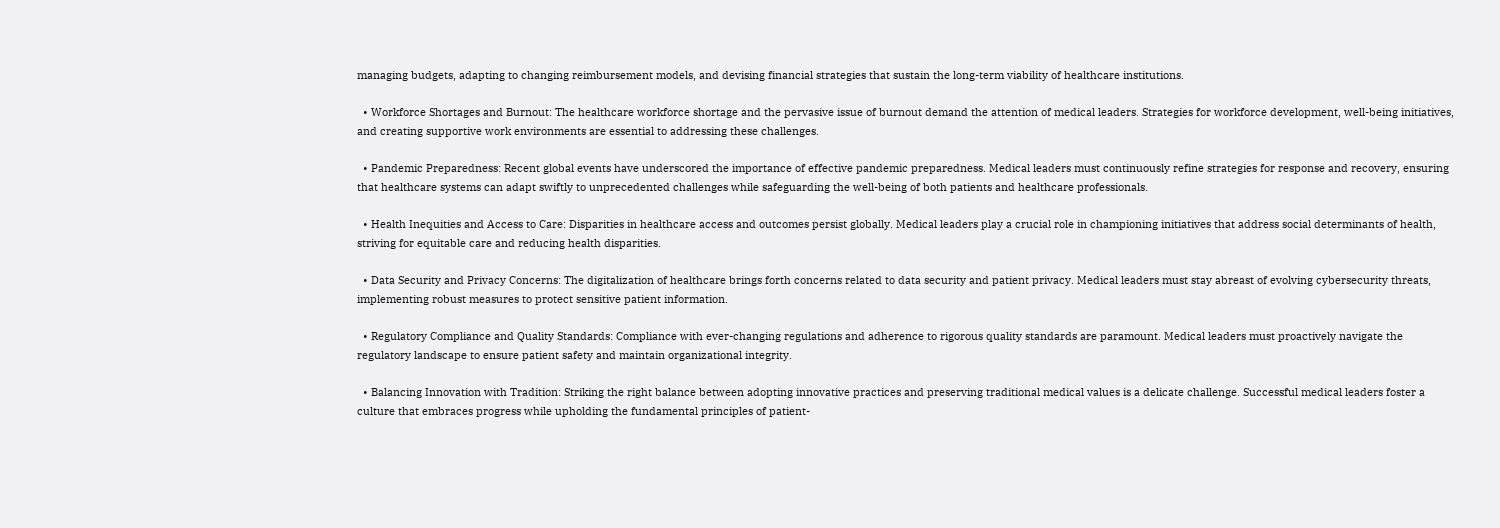managing budgets, adapting to changing reimbursement models, and devising financial strategies that sustain the long-term viability of healthcare institutions.

  • Workforce Shortages and Burnout: The healthcare workforce shortage and the pervasive issue of burnout demand the attention of medical leaders. Strategies for workforce development, well-being initiatives, and creating supportive work environments are essential to addressing these challenges.

  • Pandemic Preparedness: Recent global events have underscored the importance of effective pandemic preparedness. Medical leaders must continuously refine strategies for response and recovery, ensuring that healthcare systems can adapt swiftly to unprecedented challenges while safeguarding the well-being of both patients and healthcare professionals.

  • Health Inequities and Access to Care: Disparities in healthcare access and outcomes persist globally. Medical leaders play a crucial role in championing initiatives that address social determinants of health, striving for equitable care and reducing health disparities.

  • Data Security and Privacy Concerns: The digitalization of healthcare brings forth concerns related to data security and patient privacy. Medical leaders must stay abreast of evolving cybersecurity threats, implementing robust measures to protect sensitive patient information.

  • Regulatory Compliance and Quality Standards: Compliance with ever-changing regulations and adherence to rigorous quality standards are paramount. Medical leaders must proactively navigate the regulatory landscape to ensure patient safety and maintain organizational integrity.

  • Balancing Innovation with Tradition: Striking the right balance between adopting innovative practices and preserving traditional medical values is a delicate challenge. Successful medical leaders foster a culture that embraces progress while upholding the fundamental principles of patient-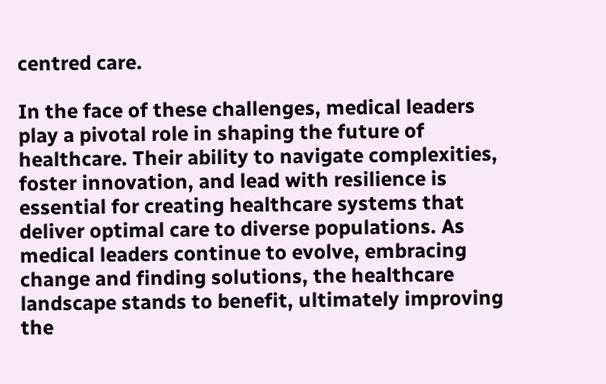centred care.

In the face of these challenges, medical leaders play a pivotal role in shaping the future of healthcare. Their ability to navigate complexities, foster innovation, and lead with resilience is essential for creating healthcare systems that deliver optimal care to diverse populations. As medical leaders continue to evolve, embracing change and finding solutions, the healthcare landscape stands to benefit, ultimately improving the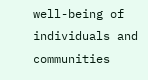well-being of individuals and communities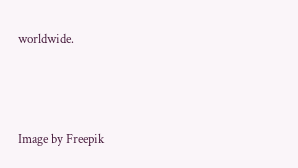worldwide.




Image by Freepik